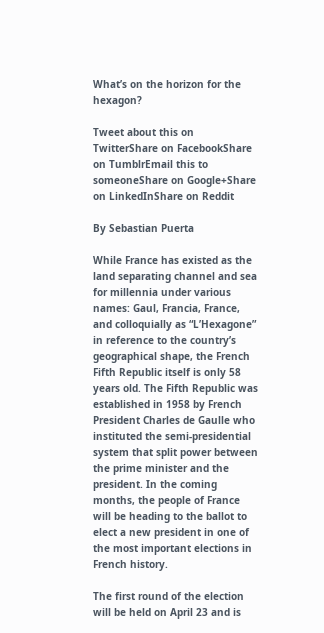What’s on the horizon for the hexagon?

Tweet about this on TwitterShare on FacebookShare on TumblrEmail this to someoneShare on Google+Share on LinkedInShare on Reddit

By Sebastian Puerta

While France has existed as the land separating channel and sea for millennia under various names: Gaul, Francia, France, and colloquially as “L’Hexagone” in reference to the country’s geographical shape, the French Fifth Republic itself is only 58 years old. The Fifth Republic was established in 1958 by French President Charles de Gaulle who instituted the semi-presidential system that split power between the prime minister and the president. In the coming months, the people of France will be heading to the ballot to elect a new president in one of the most important elections in French history.

The first round of the election will be held on April 23 and is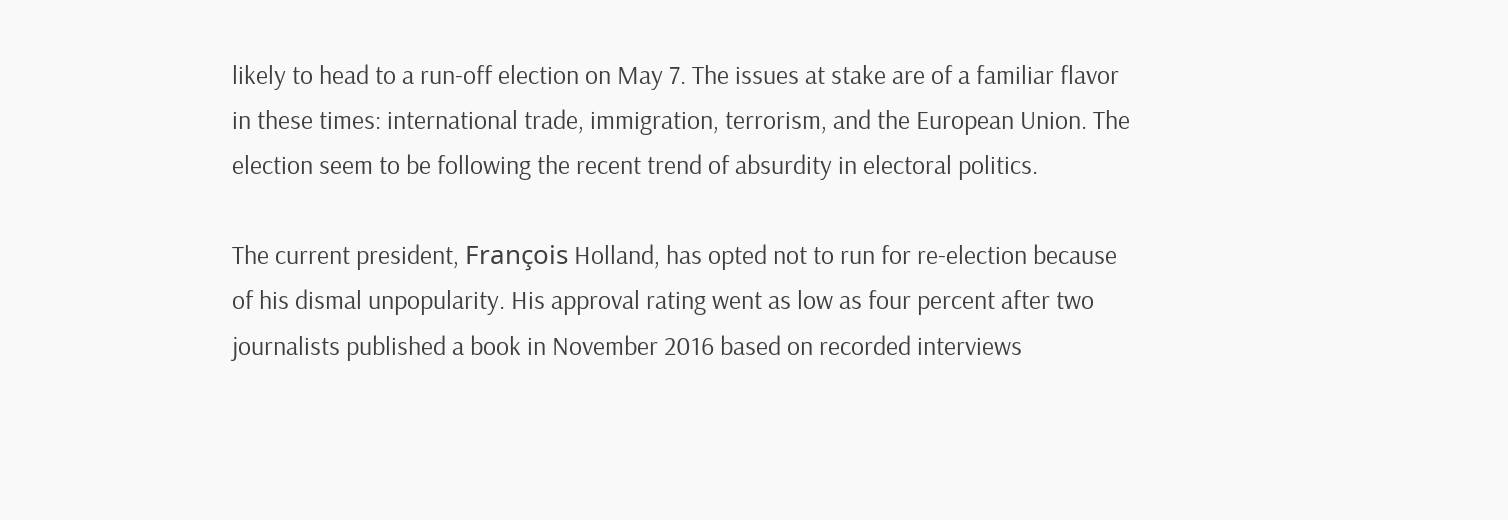likely to head to a run-off election on May 7. The issues at stake are of a familiar flavor in these times: international trade, immigration, terrorism, and the European Union. The election seem to be following the recent trend of absurdity in electoral politics.

The current president, François Holland, has opted not to run for re-election because of his dismal unpopularity. His approval rating went as low as four percent after two journalists published a book in November 2016 based on recorded interviews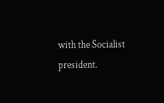with the Socialist president.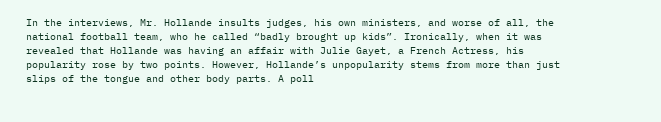In the interviews, Mr. Hollande insults judges, his own ministers, and worse of all, the national football team, who he called “badly brought up kids”. Ironically, when it was revealed that Hollande was having an affair with Julie Gayet, a French Actress, his popularity rose by two points. However, Hollande’s unpopularity stems from more than just slips of the tongue and other body parts. A poll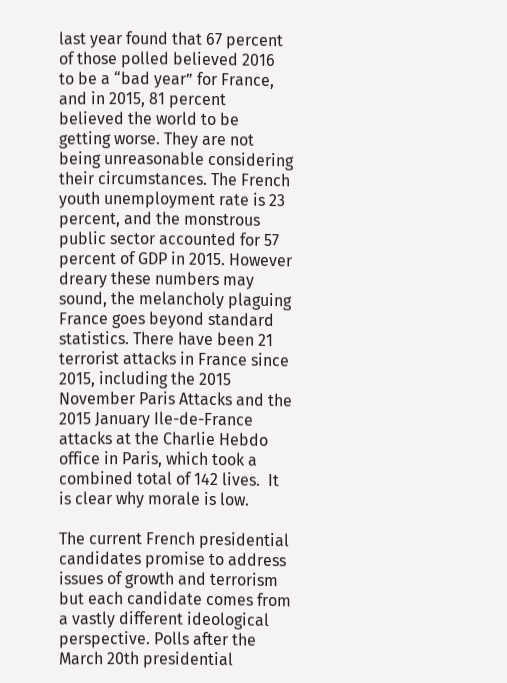last year found that 67 percent of those polled believed 2016 to be a “bad year” for France, and in 2015, 81 percent believed the world to be getting worse. They are not being unreasonable considering their circumstances. The French youth unemployment rate is 23 percent, and the monstrous public sector accounted for 57 percent of GDP in 2015. However dreary these numbers may sound, the melancholy plaguing France goes beyond standard statistics. There have been 21 terrorist attacks in France since 2015, including the 2015 November Paris Attacks and the 2015 January Ile-de-France attacks at the Charlie Hebdo office in Paris, which took a combined total of 142 lives.  It is clear why morale is low.

The current French presidential candidates promise to address issues of growth and terrorism but each candidate comes from a vastly different ideological perspective. Polls after the March 20th presidential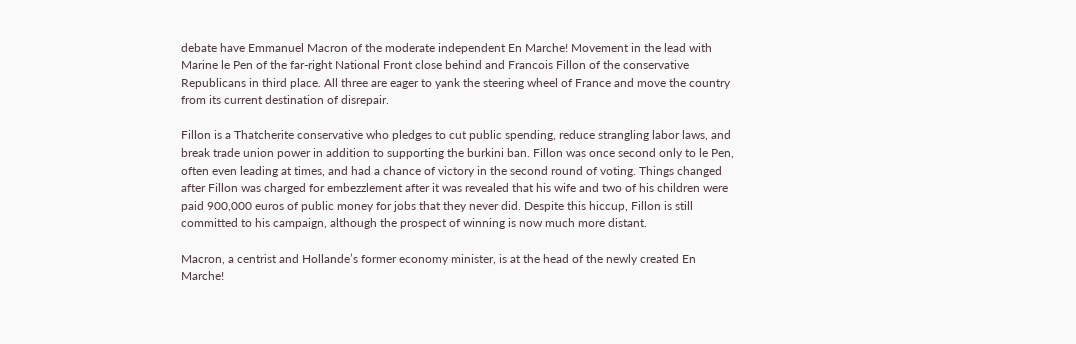debate have Emmanuel Macron of the moderate independent En Marche! Movement in the lead with Marine le Pen of the far-right National Front close behind and Francois Fillon of the conservative Republicans in third place. All three are eager to yank the steering wheel of France and move the country from its current destination of disrepair.

Fillon is a Thatcherite conservative who pledges to cut public spending, reduce strangling labor laws, and break trade union power in addition to supporting the burkini ban. Fillon was once second only to le Pen, often even leading at times, and had a chance of victory in the second round of voting. Things changed after Fillon was charged for embezzlement after it was revealed that his wife and two of his children were paid 900,000 euros of public money for jobs that they never did. Despite this hiccup, Fillon is still committed to his campaign, although the prospect of winning is now much more distant.

Macron, a centrist and Hollande’s former economy minister, is at the head of the newly created En Marche!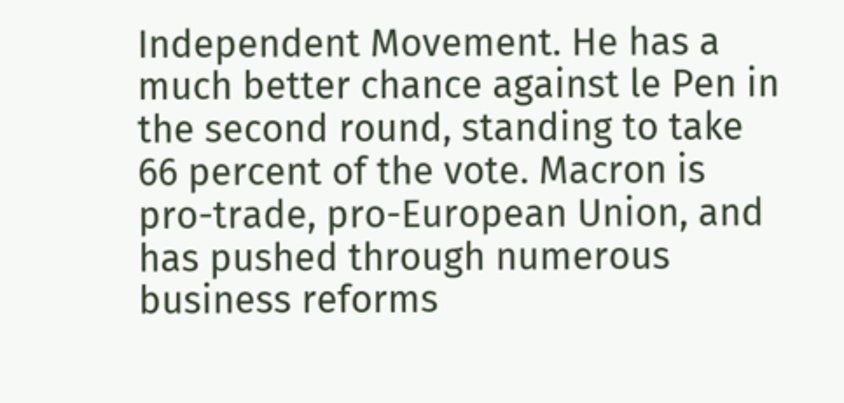Independent Movement. He has a much better chance against le Pen in the second round, standing to take 66 percent of the vote. Macron is pro-trade, pro-European Union, and has pushed through numerous business reforms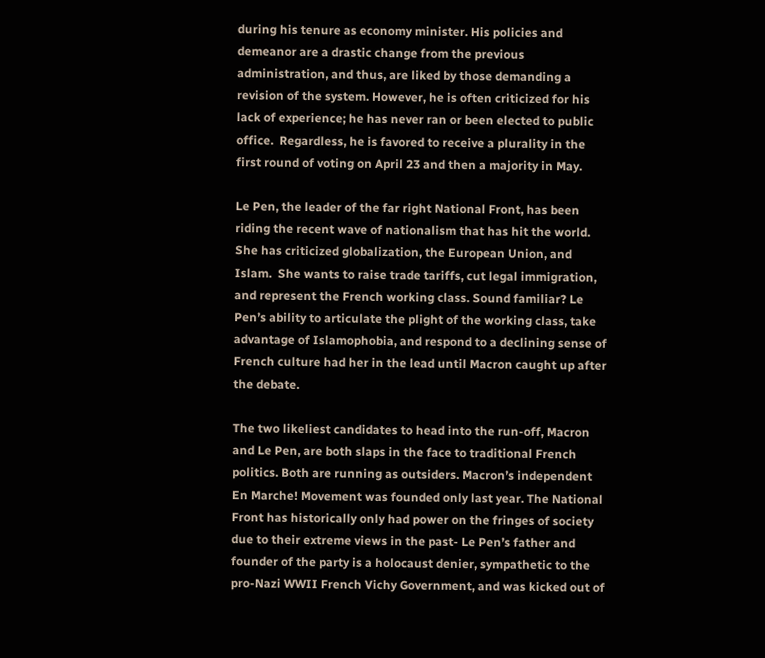during his tenure as economy minister. His policies and demeanor are a drastic change from the previous administration, and thus, are liked by those demanding a revision of the system. However, he is often criticized for his lack of experience; he has never ran or been elected to public office.  Regardless, he is favored to receive a plurality in the first round of voting on April 23 and then a majority in May.

Le Pen, the leader of the far right National Front, has been riding the recent wave of nationalism that has hit the world. She has criticized globalization, the European Union, and Islam.  She wants to raise trade tariffs, cut legal immigration, and represent the French working class. Sound familiar? Le Pen’s ability to articulate the plight of the working class, take advantage of Islamophobia, and respond to a declining sense of French culture had her in the lead until Macron caught up after the debate.

The two likeliest candidates to head into the run-off, Macron and Le Pen, are both slaps in the face to traditional French politics. Both are running as outsiders. Macron’s independent En Marche! Movement was founded only last year. The National Front has historically only had power on the fringes of society due to their extreme views in the past- Le Pen’s father and founder of the party is a holocaust denier, sympathetic to the pro-Nazi WWII French Vichy Government, and was kicked out of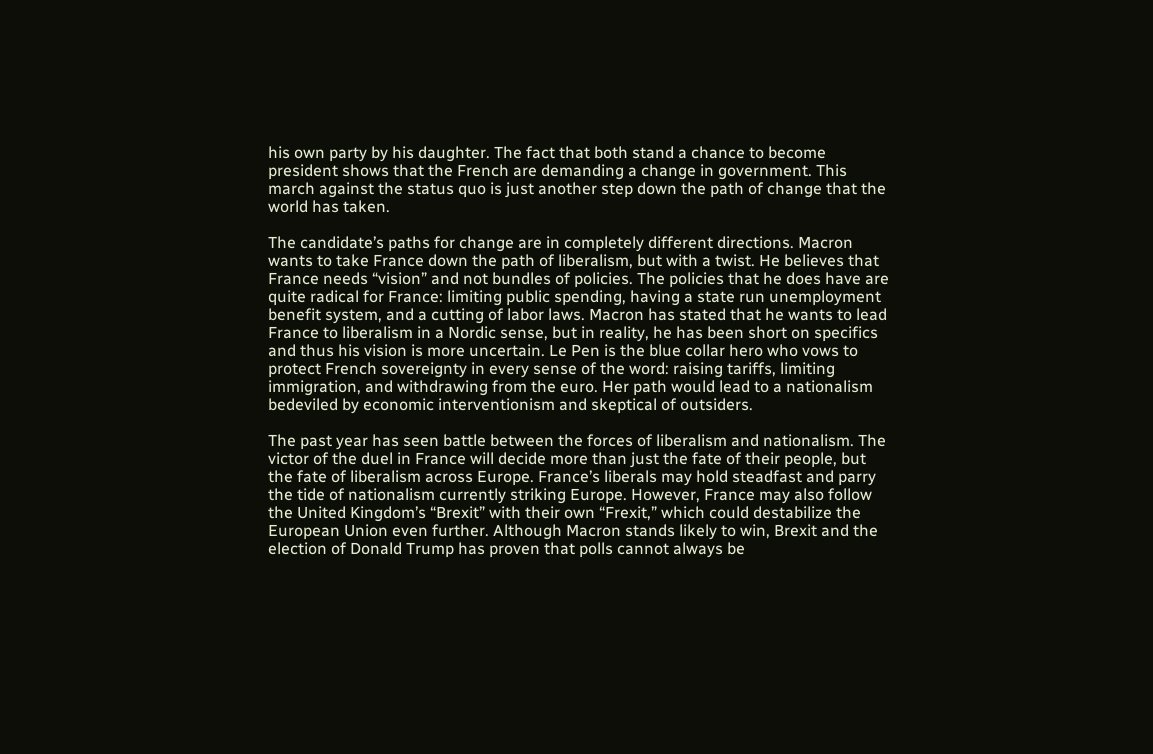his own party by his daughter. The fact that both stand a chance to become president shows that the French are demanding a change in government. This march against the status quo is just another step down the path of change that the world has taken.

The candidate’s paths for change are in completely different directions. Macron wants to take France down the path of liberalism, but with a twist. He believes that France needs “vision” and not bundles of policies. The policies that he does have are quite radical for France: limiting public spending, having a state run unemployment benefit system, and a cutting of labor laws. Macron has stated that he wants to lead France to liberalism in a Nordic sense, but in reality, he has been short on specifics and thus his vision is more uncertain. Le Pen is the blue collar hero who vows to protect French sovereignty in every sense of the word: raising tariffs, limiting immigration, and withdrawing from the euro. Her path would lead to a nationalism bedeviled by economic interventionism and skeptical of outsiders.

The past year has seen battle between the forces of liberalism and nationalism. The victor of the duel in France will decide more than just the fate of their people, but the fate of liberalism across Europe. France’s liberals may hold steadfast and parry the tide of nationalism currently striking Europe. However, France may also follow the United Kingdom’s “Brexit” with their own “Frexit,” which could destabilize the European Union even further. Although Macron stands likely to win, Brexit and the election of Donald Trump has proven that polls cannot always be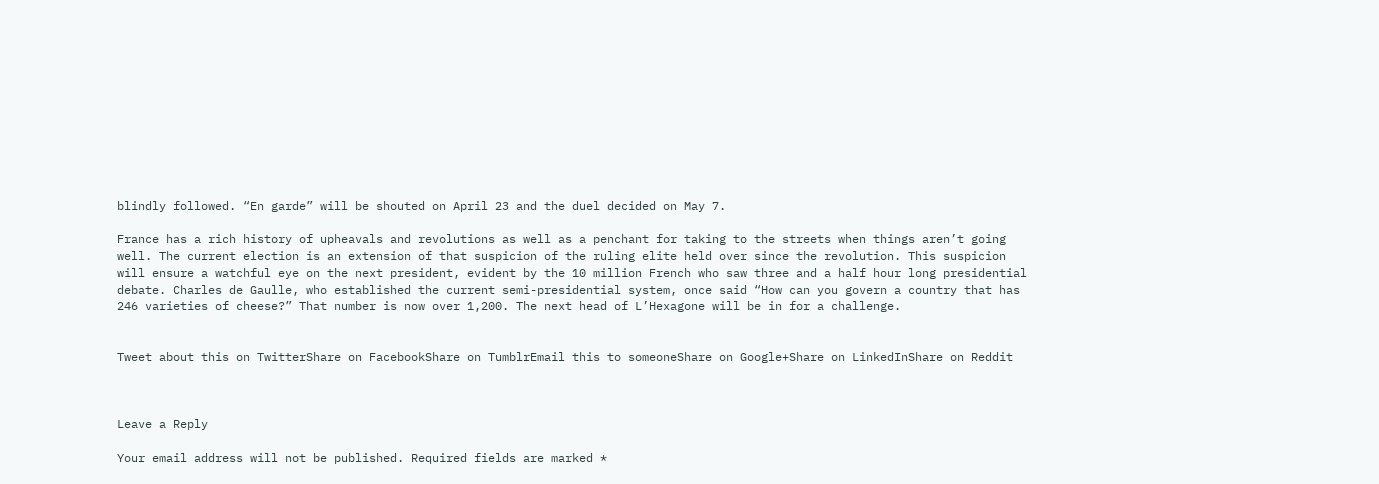blindly followed. “En garde” will be shouted on April 23 and the duel decided on May 7.

France has a rich history of upheavals and revolutions as well as a penchant for taking to the streets when things aren’t going well. The current election is an extension of that suspicion of the ruling elite held over since the revolution. This suspicion will ensure a watchful eye on the next president, evident by the 10 million French who saw three and a half hour long presidential debate. Charles de Gaulle, who established the current semi-presidential system, once said “How can you govern a country that has 246 varieties of cheese?” That number is now over 1,200. The next head of L’Hexagone will be in for a challenge.


Tweet about this on TwitterShare on FacebookShare on TumblrEmail this to someoneShare on Google+Share on LinkedInShare on Reddit



Leave a Reply

Your email address will not be published. Required fields are marked *